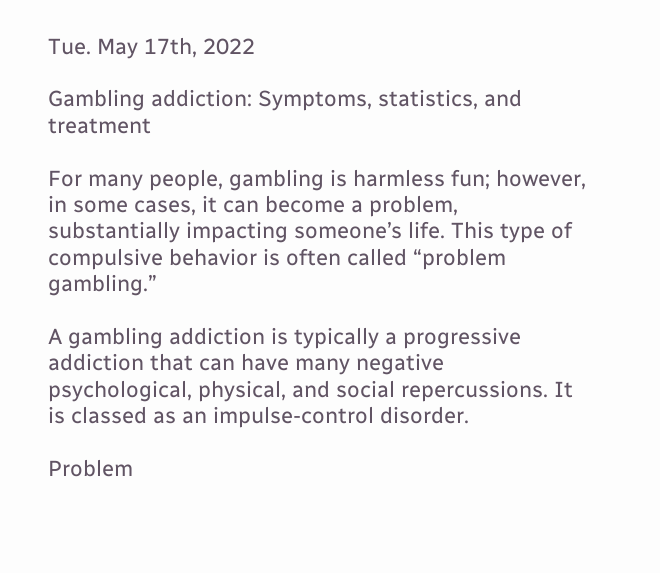Tue. May 17th, 2022

Gambling addiction: Symptoms, statistics, and treatment

For many people, gambling is harmless fun; however, in some cases, it can become a problem, substantially impacting someone’s life. This type of compulsive behavior is often called “problem gambling.”

A gambling addiction is typically a progressive addiction that can have many negative psychological, physical, and social repercussions. It is classed as an impulse-control disorder.

Problem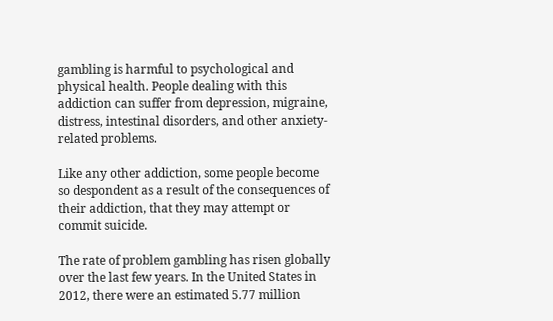gambling is harmful to psychological and physical health. People dealing with this addiction can suffer from depression, migraine, distress, intestinal disorders, and other anxiety-related problems.

Like any other addiction, some people become so despondent as a result of the consequences of their addiction, that they may attempt or commit suicide.

The rate of problem gambling has risen globally over the last few years. In the United States in 2012, there were an estimated 5.77 million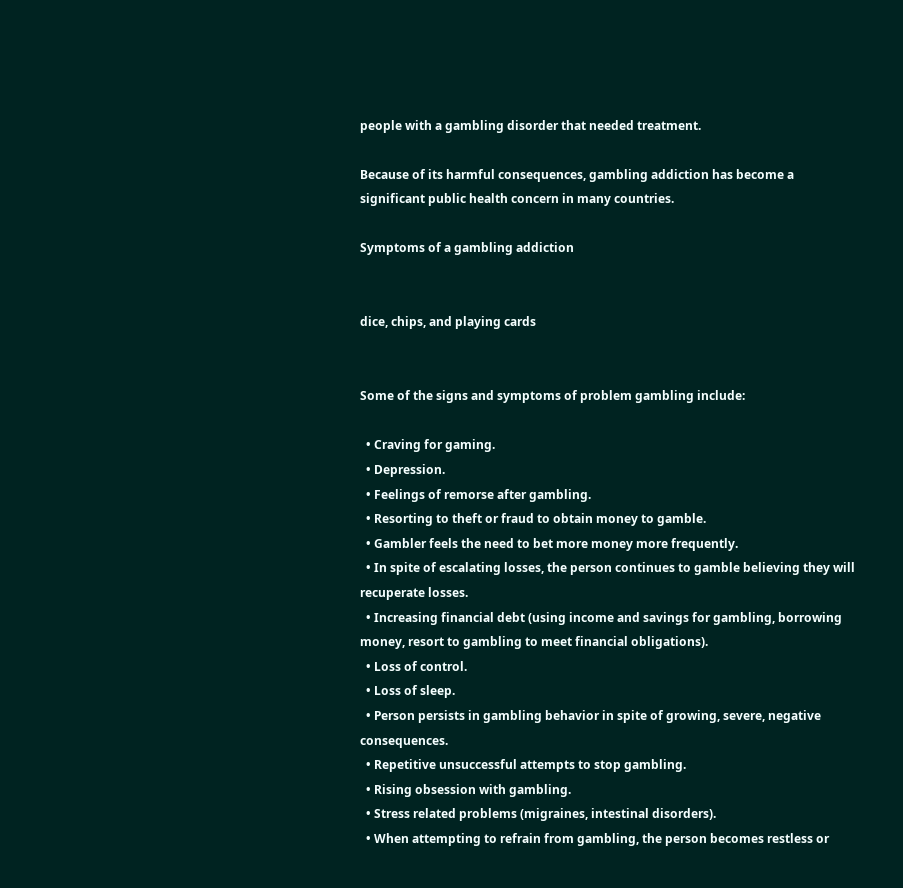people with a gambling disorder that needed treatment.

Because of its harmful consequences, gambling addiction has become a significant public health concern in many countries.

Symptoms of a gambling addiction


dice, chips, and playing cards


Some of the signs and symptoms of problem gambling include:

  • Craving for gaming.
  • Depression.
  • Feelings of remorse after gambling.
  • Resorting to theft or fraud to obtain money to gamble.
  • Gambler feels the need to bet more money more frequently.
  • In spite of escalating losses, the person continues to gamble believing they will recuperate losses.
  • Increasing financial debt (using income and savings for gambling, borrowing money, resort to gambling to meet financial obligations).
  • Loss of control.
  • Loss of sleep.
  • Person persists in gambling behavior in spite of growing, severe, negative consequences.
  • Repetitive unsuccessful attempts to stop gambling.
  • Rising obsession with gambling.
  • Stress related problems (migraines, intestinal disorders).
  • When attempting to refrain from gambling, the person becomes restless or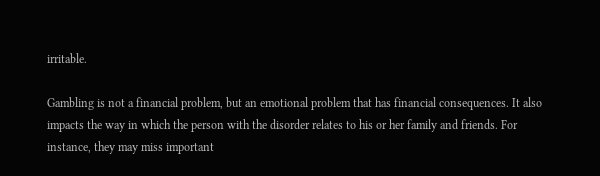irritable.

Gambling is not a financial problem, but an emotional problem that has financial consequences. It also impacts the way in which the person with the disorder relates to his or her family and friends. For instance, they may miss important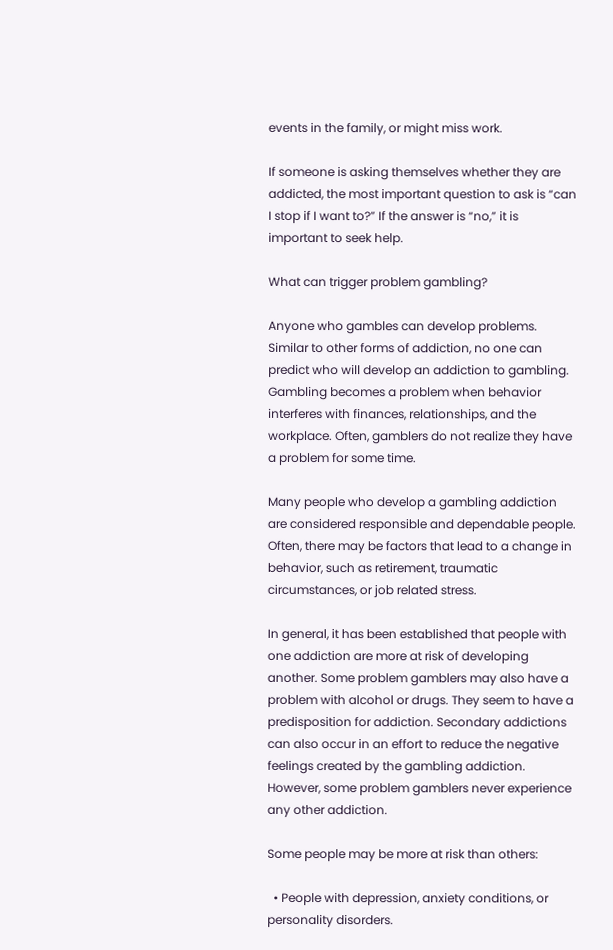events in the family, or might miss work.

If someone is asking themselves whether they are addicted, the most important question to ask is “can I stop if I want to?” If the answer is “no,” it is important to seek help.

What can trigger problem gambling?

Anyone who gambles can develop problems. Similar to other forms of addiction, no one can predict who will develop an addiction to gambling. Gambling becomes a problem when behavior interferes with finances, relationships, and the workplace. Often, gamblers do not realize they have a problem for some time.

Many people who develop a gambling addiction are considered responsible and dependable people. Often, there may be factors that lead to a change in behavior, such as retirement, traumatic circumstances, or job related stress.

In general, it has been established that people with one addiction are more at risk of developing another. Some problem gamblers may also have a problem with alcohol or drugs. They seem to have a predisposition for addiction. Secondary addictions can also occur in an effort to reduce the negative feelings created by the gambling addiction. However, some problem gamblers never experience any other addiction.

Some people may be more at risk than others:

  • People with depression, anxiety conditions, or personality disorders.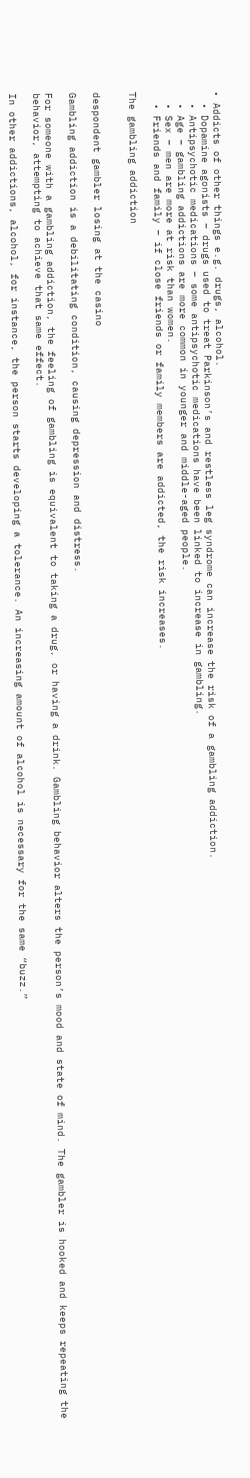• Addicts of other things e.g. drugs, alcohol.
  • Dopamine agonists – drugs used to treat Parkinson’s and restless leg syndrome can increase the risk of a gambling addiction.
  • Antipsychotic medications – some antipsychotic medications have been linked to increase in gambling.
  • Age – gambling addictions are more common in younger and middle-aged people.
  • Sex – men are more at risk than women.
  • Friends and family – if close friends or family members are addicted, the risk increases.

The gambling addiction


despondent gambler losing at the casino

Gambling addiction is a debilitating condition, causing depression and distress.

For someone with a gambling addiction, the feeling of gambling is equivalent to taking a drug, or having a drink. Gambling behavior alters the person’s mood and state of mind. The gambler is hooked and keeps repeating the behavior, attempting to achieve that same effect.

In other addictions, alcohol, for instance, the person starts developing a tolerance. An increasing amount of alcohol is necessary for the same “buzz.”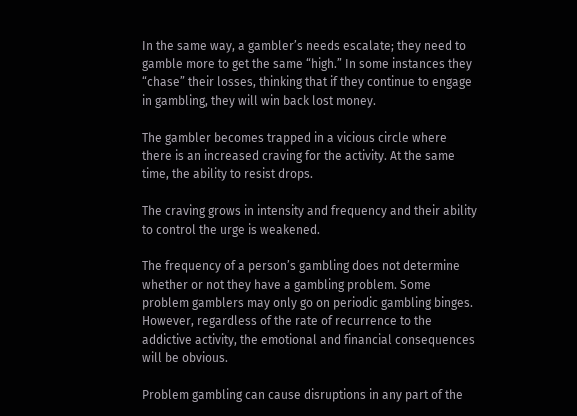In the same way, a gambler’s needs escalate; they need to gamble more to get the same “high.” In some instances they “chase” their losses, thinking that if they continue to engage in gambling, they will win back lost money.

The gambler becomes trapped in a vicious circle where there is an increased craving for the activity. At the same time, the ability to resist drops.

The craving grows in intensity and frequency and their ability to control the urge is weakened.

The frequency of a person’s gambling does not determine whether or not they have a gambling problem. Some problem gamblers may only go on periodic gambling binges. However, regardless of the rate of recurrence to the addictive activity, the emotional and financial consequences will be obvious.

Problem gambling can cause disruptions in any part of the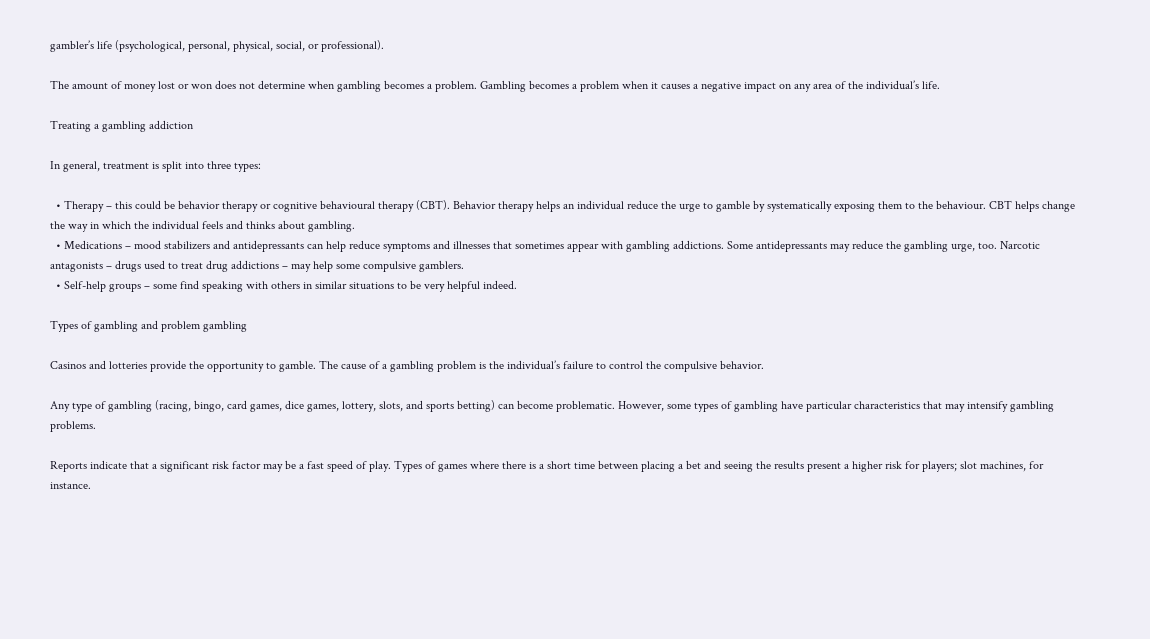gambler’s life (psychological, personal, physical, social, or professional).

The amount of money lost or won does not determine when gambling becomes a problem. Gambling becomes a problem when it causes a negative impact on any area of the individual’s life.

Treating a gambling addiction

In general, treatment is split into three types:

  • Therapy – this could be behavior therapy or cognitive behavioural therapy (CBT). Behavior therapy helps an individual reduce the urge to gamble by systematically exposing them to the behaviour. CBT helps change the way in which the individual feels and thinks about gambling.
  • Medications – mood stabilizers and antidepressants can help reduce symptoms and illnesses that sometimes appear with gambling addictions. Some antidepressants may reduce the gambling urge, too. Narcotic antagonists – drugs used to treat drug addictions – may help some compulsive gamblers.
  • Self-help groups – some find speaking with others in similar situations to be very helpful indeed.

Types of gambling and problem gambling

Casinos and lotteries provide the opportunity to gamble. The cause of a gambling problem is the individual’s failure to control the compulsive behavior.

Any type of gambling (racing, bingo, card games, dice games, lottery, slots, and sports betting) can become problematic. However, some types of gambling have particular characteristics that may intensify gambling problems.

Reports indicate that a significant risk factor may be a fast speed of play. Types of games where there is a short time between placing a bet and seeing the results present a higher risk for players; slot machines, for instance.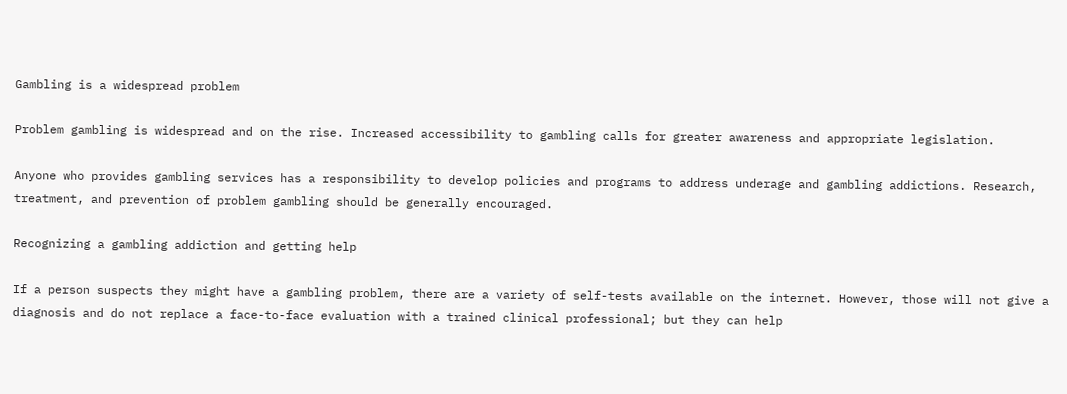Gambling is a widespread problem

Problem gambling is widespread and on the rise. Increased accessibility to gambling calls for greater awareness and appropriate legislation.

Anyone who provides gambling services has a responsibility to develop policies and programs to address underage and gambling addictions. Research, treatment, and prevention of problem gambling should be generally encouraged.

Recognizing a gambling addiction and getting help

If a person suspects they might have a gambling problem, there are a variety of self-tests available on the internet. However, those will not give a diagnosis and do not replace a face-to-face evaluation with a trained clinical professional; but they can help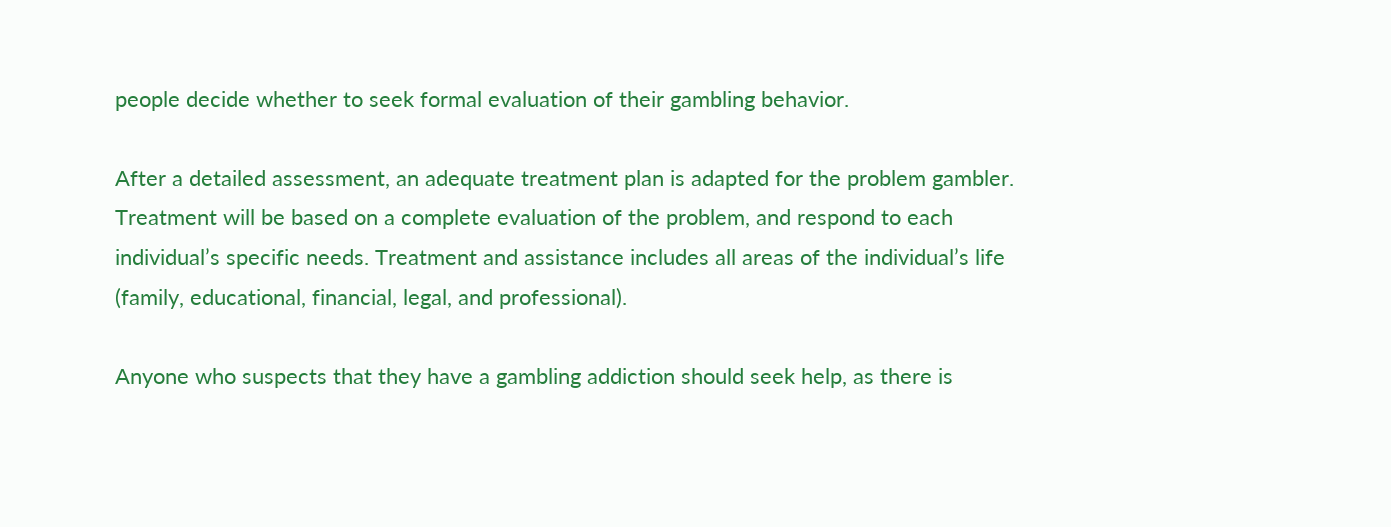people decide whether to seek formal evaluation of their gambling behavior.

After a detailed assessment, an adequate treatment plan is adapted for the problem gambler. Treatment will be based on a complete evaluation of the problem, and respond to each individual’s specific needs. Treatment and assistance includes all areas of the individual’s life (family, educational, financial, legal, and professional).

Anyone who suspects that they have a gambling addiction should seek help, as there is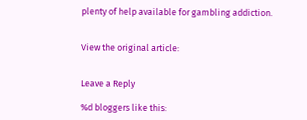plenty of help available for gambling addiction.


View the original article:


Leave a Reply

%d bloggers like this: